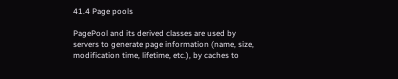41.4 Page pools

PagePool and its derived classes are used by servers to generate page information (name, size, modification time, lifetime, etc.), by caches to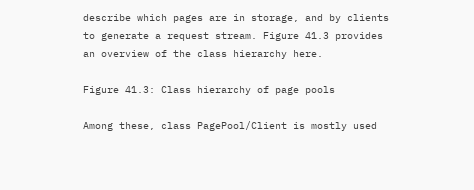describe which pages are in storage, and by clients to generate a request stream. Figure 41.3 provides an overview of the class hierarchy here.

Figure 41.3: Class hierarchy of page pools

Among these, class PagePool/Client is mostly used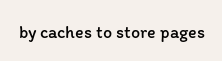by caches to store pages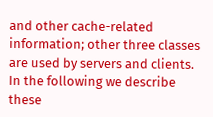and other cache-related information; other three classes are used by servers and clients. In the following we describe these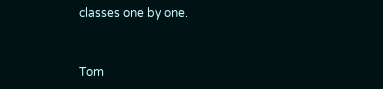classes one by one.


Tom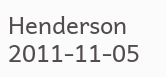Henderson 2011-11-05